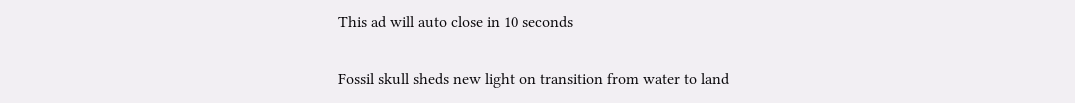This ad will auto close in 10 seconds

Fossil skull sheds new light on transition from water to land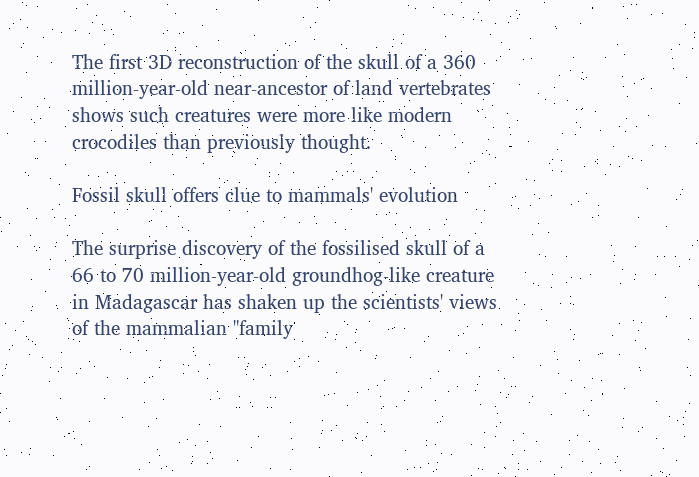The first 3D reconstruction of the skull of a 360 million-year-old near-ancestor of land vertebrates shows such creatures were more like modern crocodiles than previously thought.

Fossil skull offers clue to mammals' evolution

The surprise discovery of the fossilised skull of a 66 to 70 million-year-old groundhog-like creature in Madagascar has shaken up the scientists' views of the mammalian "family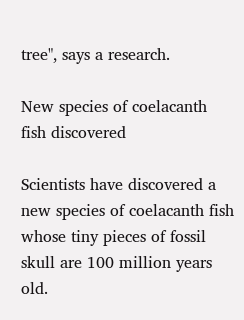tree", says a research.

New species of coelacanth fish discovered

Scientists have discovered a new species of coelacanth fish whose tiny pieces of fossil skull are 100 million years old.